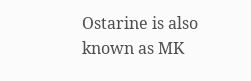Ostarine is also known as MK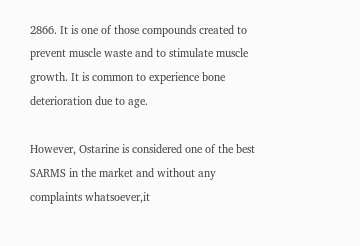2866. It is one of those compounds created to prevent muscle waste and to stimulate muscle growth. It is common to experience bone deterioration due to age.

However, Ostarine is considered one of the best SARMS in the market and without any complaints whatsoever,it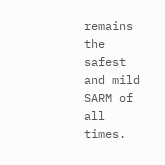remains the safest and mild SARM of all times.